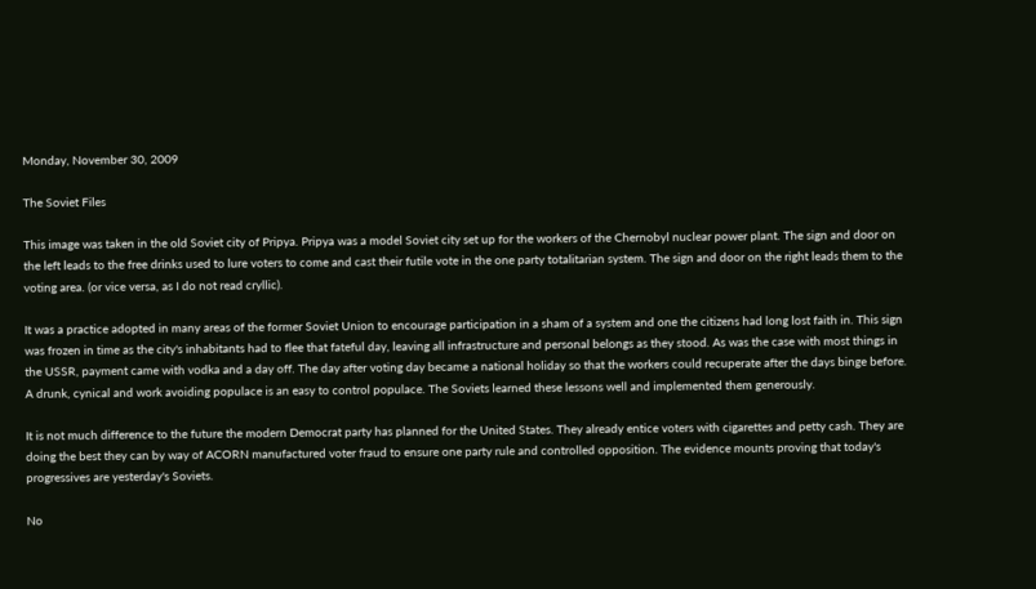Monday, November 30, 2009

The Soviet Files

This image was taken in the old Soviet city of Pripya. Pripya was a model Soviet city set up for the workers of the Chernobyl nuclear power plant. The sign and door on the left leads to the free drinks used to lure voters to come and cast their futile vote in the one party totalitarian system. The sign and door on the right leads them to the voting area. (or vice versa, as I do not read cryllic).

It was a practice adopted in many areas of the former Soviet Union to encourage participation in a sham of a system and one the citizens had long lost faith in. This sign was frozen in time as the city's inhabitants had to flee that fateful day, leaving all infrastructure and personal belongs as they stood. As was the case with most things in the USSR, payment came with vodka and a day off. The day after voting day became a national holiday so that the workers could recuperate after the days binge before. A drunk, cynical and work avoiding populace is an easy to control populace. The Soviets learned these lessons well and implemented them generously.

It is not much difference to the future the modern Democrat party has planned for the United States. They already entice voters with cigarettes and petty cash. They are doing the best they can by way of ACORN manufactured voter fraud to ensure one party rule and controlled opposition. The evidence mounts proving that today's progressives are yesterday's Soviets.

No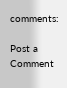comments:

Post a Comment